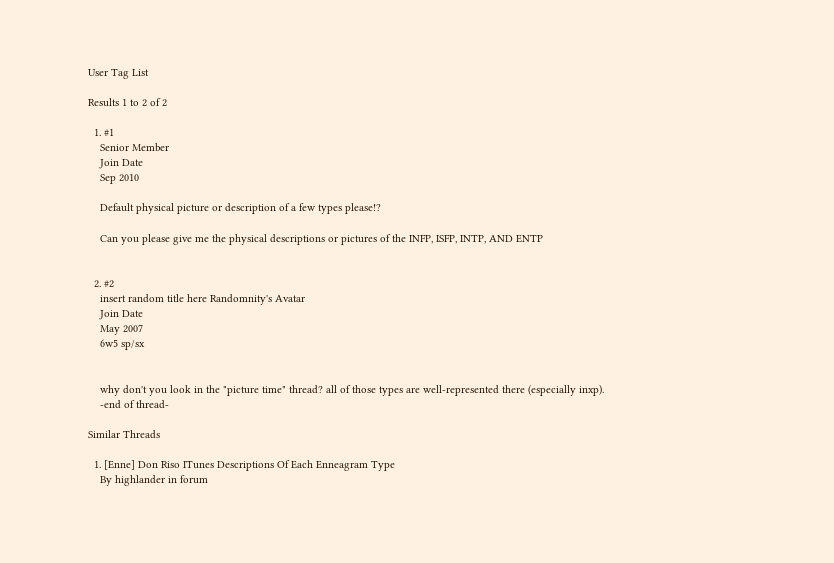User Tag List

Results 1 to 2 of 2

  1. #1
    Senior Member
    Join Date
    Sep 2010

    Default physical picture or description of a few types please!?

    Can you please give me the physical descriptions or pictures of the INFP, ISFP, INTP, AND ENTP


  2. #2
    insert random title here Randomnity's Avatar
    Join Date
    May 2007
    6w5 sp/sx


    why don't you look in the "picture time" thread? all of those types are well-represented there (especially inxp).
    -end of thread-

Similar Threads

  1. [Enne] Don Riso ITunes Descriptions Of Each Enneagram Type
    By highlander in forum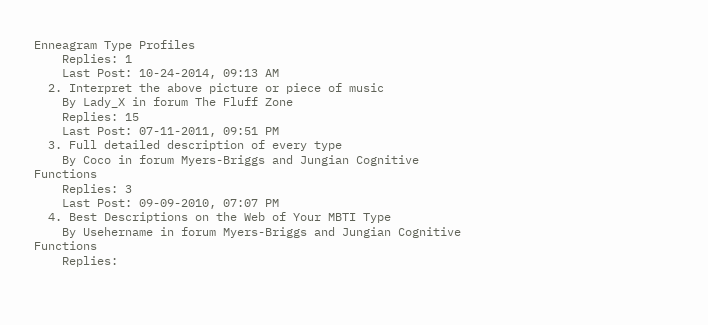Enneagram Type Profiles
    Replies: 1
    Last Post: 10-24-2014, 09:13 AM
  2. Interpret the above picture or piece of music
    By Lady_X in forum The Fluff Zone
    Replies: 15
    Last Post: 07-11-2011, 09:51 PM
  3. Full detailed description of every type
    By Coco in forum Myers-Briggs and Jungian Cognitive Functions
    Replies: 3
    Last Post: 09-09-2010, 07:07 PM
  4. Best Descriptions on the Web of Your MBTI Type
    By Usehername in forum Myers-Briggs and Jungian Cognitive Functions
    Replies: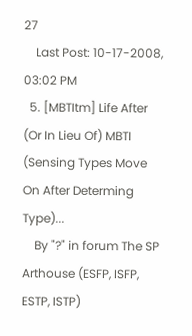27
    Last Post: 10-17-2008, 03:02 PM
  5. [MBTItm] Life After (Or In Lieu Of) MBTI (Sensing Types Move On After Determing Type)...
    By "?" in forum The SP Arthouse (ESFP, ISFP, ESTP, ISTP)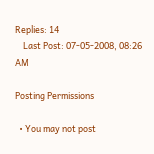Replies: 14
    Last Post: 07-05-2008, 08:26 AM

Posting Permissions

  • You may not post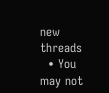new threads
  • You may not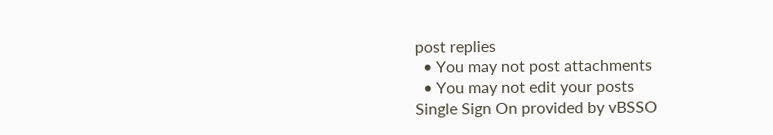post replies
  • You may not post attachments
  • You may not edit your posts
Single Sign On provided by vBSSO